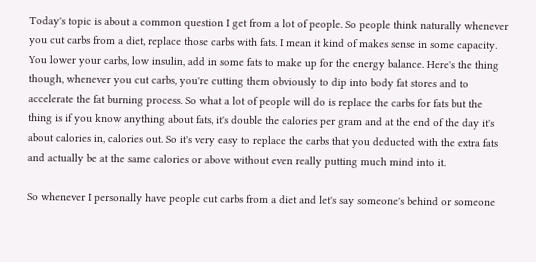Today's topic is about a common question I get from a lot of people. So people think naturally whenever you cut carbs from a diet, replace those carbs with fats. I mean it kind of makes sense in some capacity. You lower your carbs, low insulin, add in some fats to make up for the energy balance. Here's the thing though, whenever you cut carbs, you're cutting them obviously to dip into body fat stores and to accelerate the fat burning process. So what a lot of people will do is replace the carbs for fats but the thing is if you know anything about fats, it's double the calories per gram and at the end of the day it's about calories in, calories out. So it's very easy to replace the carbs that you deducted with the extra fats and actually be at the same calories or above without even really putting much mind into it.

So whenever I personally have people cut carbs from a diet and let's say someone's behind or someone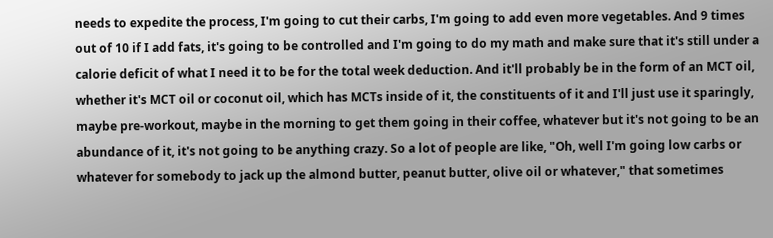needs to expedite the process, I'm going to cut their carbs, I'm going to add even more vegetables. And 9 times out of 10 if I add fats, it's going to be controlled and I'm going to do my math and make sure that it's still under a calorie deficit of what I need it to be for the total week deduction. And it'll probably be in the form of an MCT oil, whether it's MCT oil or coconut oil, which has MCTs inside of it, the constituents of it and I'll just use it sparingly, maybe pre-workout, maybe in the morning to get them going in their coffee, whatever but it's not going to be an abundance of it, it's not going to be anything crazy. So a lot of people are like, "Oh, well I'm going low carbs or whatever for somebody to jack up the almond butter, peanut butter, olive oil or whatever," that sometimes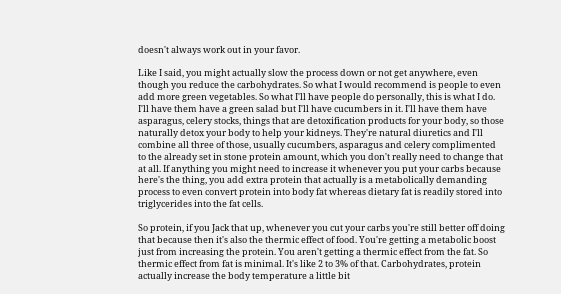doesn't always work out in your favor.

Like I said, you might actually slow the process down or not get anywhere, even though you reduce the carbohydrates. So what I would recommend is people to even add more green vegetables. So what I'll have people do personally, this is what I do. I'll have them have a green salad but I'll have cucumbers in it. I'll have them have asparagus, celery stocks, things that are detoxification products for your body, so those naturally detox your body to help your kidneys. They're natural diuretics and I'll combine all three of those, usually cucumbers, asparagus and celery complimented to the already set in stone protein amount, which you don't really need to change that at all. If anything you might need to increase it whenever you put your carbs because here's the thing, you add extra protein that actually is a metabolically demanding process to even convert protein into body fat whereas dietary fat is readily stored into triglycerides into the fat cells.

So protein, if you Jack that up, whenever you cut your carbs you're still better off doing that because then it's also the thermic effect of food. You're getting a metabolic boost just from increasing the protein. You aren't getting a thermic effect from the fat. So thermic effect from fat is minimal. It's like 2 to 3% of that. Carbohydrates, protein actually increase the body temperature a little bit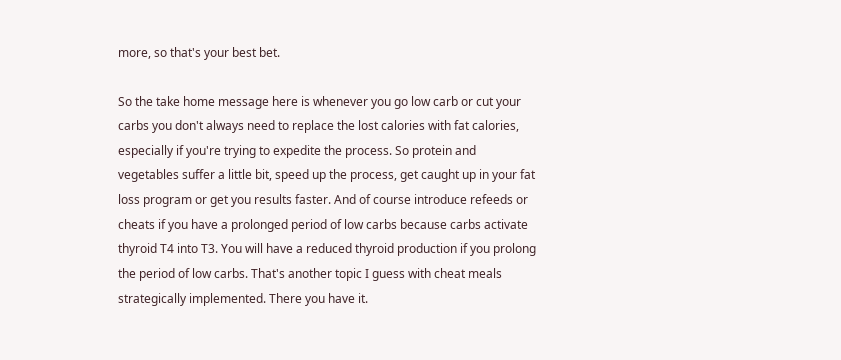more, so that's your best bet.

So the take home message here is whenever you go low carb or cut your carbs you don't always need to replace the lost calories with fat calories, especially if you're trying to expedite the process. So protein and vegetables suffer a little bit, speed up the process, get caught up in your fat loss program or get you results faster. And of course introduce refeeds or cheats if you have a prolonged period of low carbs because carbs activate thyroid T4 into T3. You will have a reduced thyroid production if you prolong the period of low carbs. That's another topic I guess with cheat meals strategically implemented. There you have it.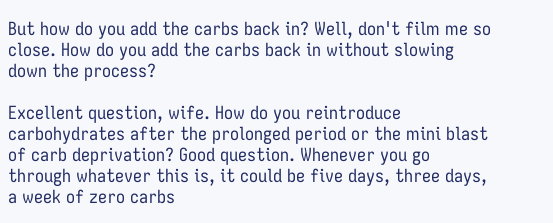But how do you add the carbs back in? Well, don't film me so close. How do you add the carbs back in without slowing down the process?

Excellent question, wife. How do you reintroduce carbohydrates after the prolonged period or the mini blast of carb deprivation? Good question. Whenever you go through whatever this is, it could be five days, three days, a week of zero carbs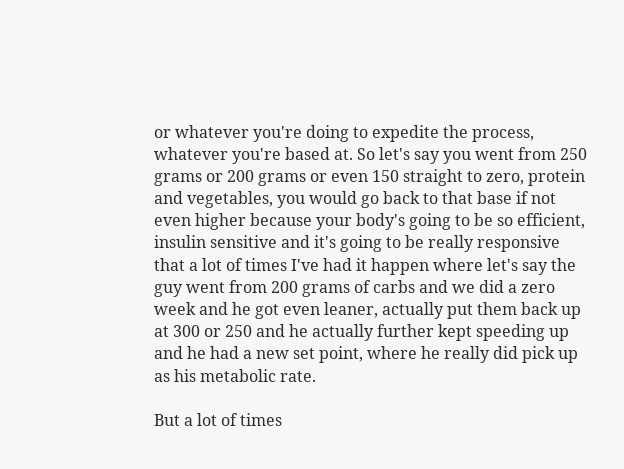or whatever you're doing to expedite the process, whatever you're based at. So let's say you went from 250 grams or 200 grams or even 150 straight to zero, protein and vegetables, you would go back to that base if not even higher because your body's going to be so efficient, insulin sensitive and it's going to be really responsive that a lot of times I've had it happen where let's say the guy went from 200 grams of carbs and we did a zero week and he got even leaner, actually put them back up at 300 or 250 and he actually further kept speeding up and he had a new set point, where he really did pick up as his metabolic rate.

But a lot of times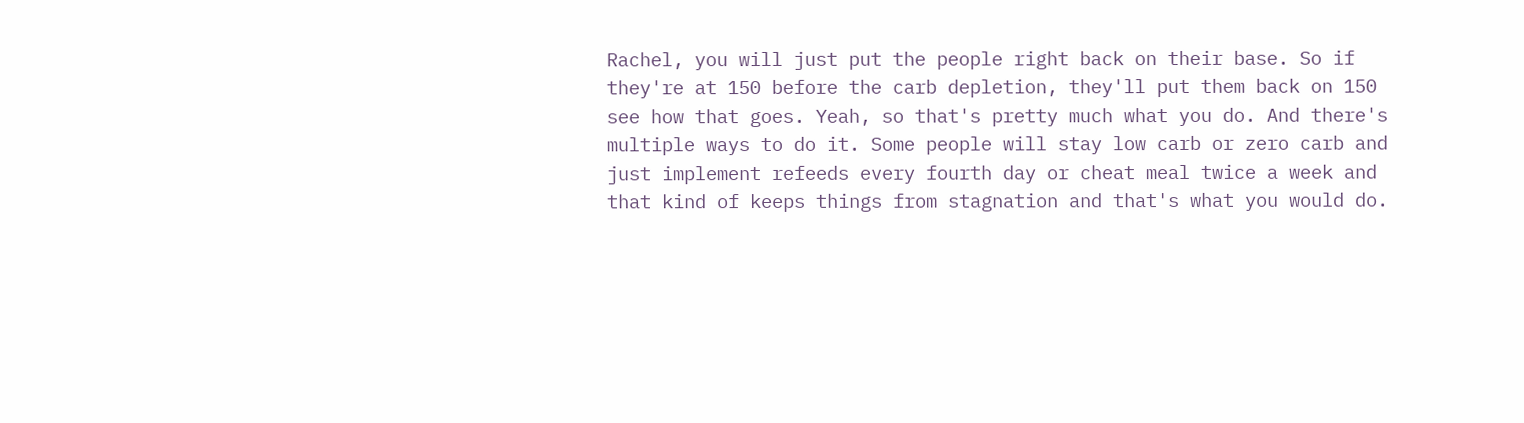Rachel, you will just put the people right back on their base. So if they're at 150 before the carb depletion, they'll put them back on 150 see how that goes. Yeah, so that's pretty much what you do. And there's multiple ways to do it. Some people will stay low carb or zero carb and just implement refeeds every fourth day or cheat meal twice a week and that kind of keeps things from stagnation and that's what you would do.